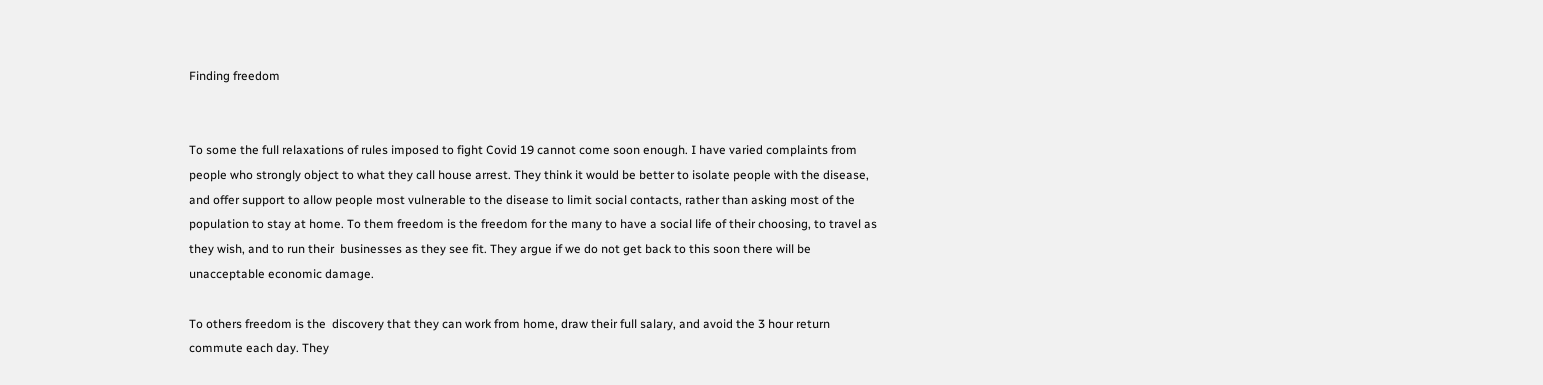Finding freedom


To some the full relaxations of rules imposed to fight Covid 19 cannot come soon enough. I have varied complaints from people who strongly object to what they call house arrest. They think it would be better to isolate people with the disease, and offer support to allow people most vulnerable to the disease to limit social contacts, rather than asking most of the population to stay at home. To them freedom is the freedom for the many to have a social life of their choosing, to travel as they wish, and to run their  businesses as they see fit. They argue if we do not get back to this soon there will be unacceptable economic damage.

To others freedom is the  discovery that they can work from home, draw their full salary, and avoid the 3 hour return commute each day. They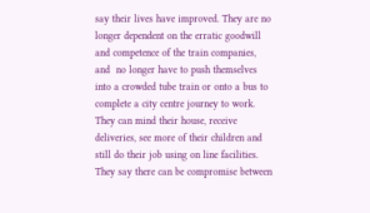say their lives have improved. They are no longer dependent on the erratic goodwill and competence of the train companies, and  no longer have to push themselves into a crowded tube train or onto a bus to complete a city centre journey to work. They can mind their house, receive deliveries, see more of their children and still do their job using on line facilities. They say there can be compromise between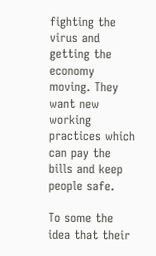fighting the virus and getting the economy moving. They want new working  practices which can pay the bills and keep people safe.

To some the idea that their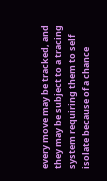every move may be tracked, and they may be subject to a tracing system requiring them to self isolate because of a chance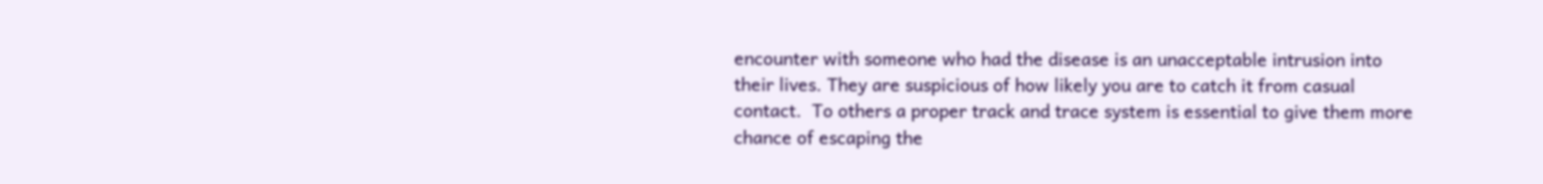encounter with someone who had the disease is an unacceptable intrusion into their lives. They are suspicious of how likely you are to catch it from casual contact.  To others a proper track and trace system is essential to give them more chance of escaping the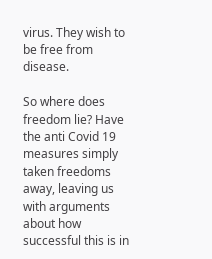virus. They wish to be free from disease.

So where does freedom lie? Have the anti Covid 19 measures simply taken freedoms away, leaving us with arguments about how successful this is in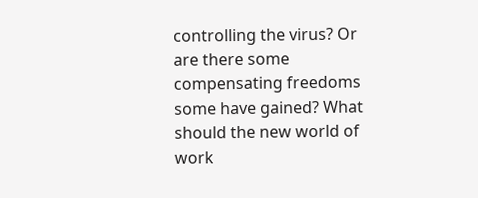controlling the virus? Or are there some compensating freedoms some have gained? What should the new world of work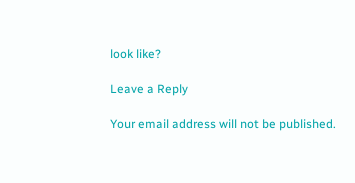look like?

Leave a Reply

Your email address will not be published.